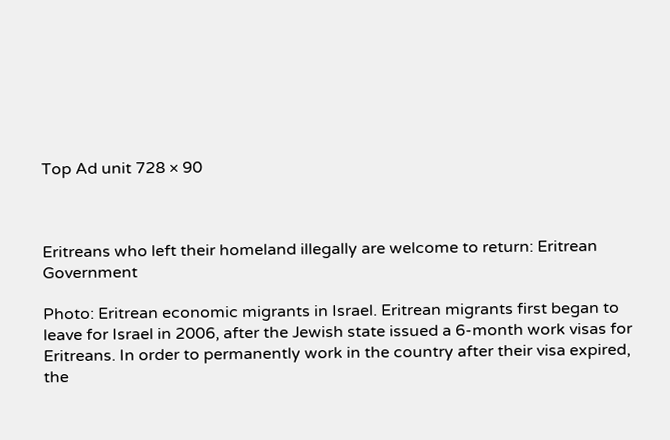Top Ad unit 728 × 90



Eritreans who left their homeland illegally are welcome to return: Eritrean Government

Photo: Eritrean economic migrants in Israel. Eritrean migrants first began to leave for Israel in 2006, after the Jewish state issued a 6-month work visas for Eritreans. In order to permanently work in the country after their visa expired, the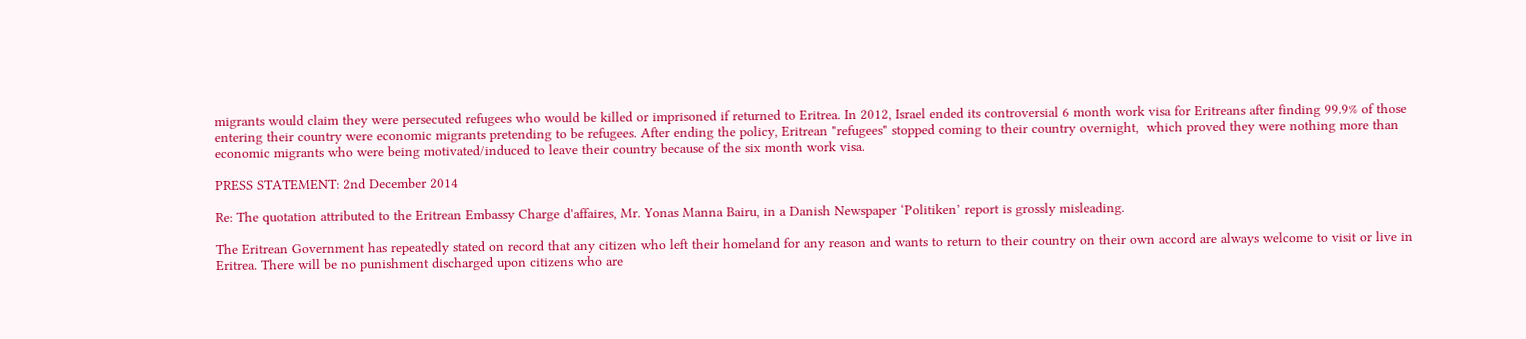migrants would claim they were persecuted refugees who would be killed or imprisoned if returned to Eritrea. In 2012, Israel ended its controversial 6 month work visa for Eritreans after finding 99.9% of those entering their country were economic migrants pretending to be refugees. After ending the policy, Eritrean "refugees" stopped coming to their country overnight,  which proved they were nothing more than economic migrants who were being motivated/induced to leave their country because of the six month work visa.

PRESS STATEMENT: 2nd December 2014

Re: The quotation attributed to the Eritrean Embassy Charge d'affaires, Mr. Yonas Manna Bairu, in a Danish Newspaper ‘Politiken’ report is grossly misleading.

The Eritrean Government has repeatedly stated on record that any citizen who left their homeland for any reason and wants to return to their country on their own accord are always welcome to visit or live in Eritrea. There will be no punishment discharged upon citizens who are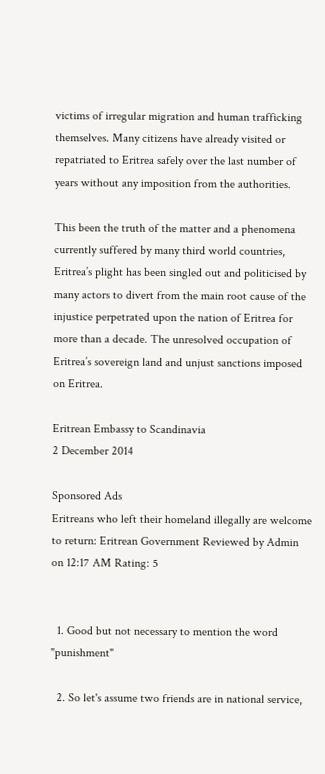victims of irregular migration and human trafficking themselves. Many citizens have already visited or repatriated to Eritrea safely over the last number of years without any imposition from the authorities.

This been the truth of the matter and a phenomena currently suffered by many third world countries, Eritrea’s plight has been singled out and politicised by many actors to divert from the main root cause of the injustice perpetrated upon the nation of Eritrea for more than a decade. The unresolved occupation of Eritrea’s sovereign land and unjust sanctions imposed on Eritrea.

Eritrean Embassy to Scandinavia
2 December 2014

Sponsored Ads
Eritreans who left their homeland illegally are welcome to return: Eritrean Government Reviewed by Admin on 12:17 AM Rating: 5


  1. Good but not necessary to mention the word "punishment"

  2. So let's assume two friends are in national service,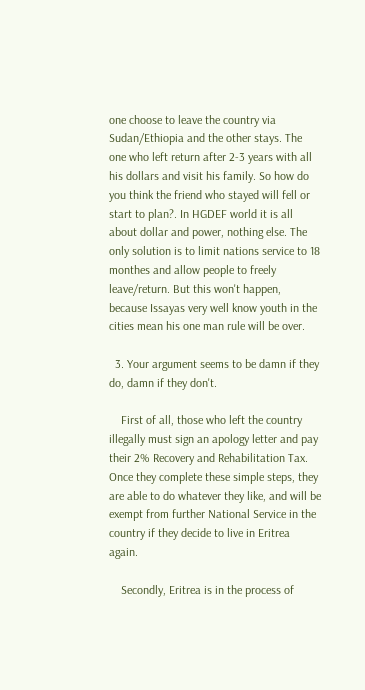one choose to leave the country via Sudan/Ethiopia and the other stays. The one who left return after 2-3 years with all his dollars and visit his family. So how do you think the friend who stayed will fell or start to plan?. In HGDEF world it is all about dollar and power, nothing else. The only solution is to limit nations service to 18 monthes and allow people to freely leave/return. But this won't happen, because Issayas very well know youth in the cities mean his one man rule will be over.

  3. Your argument seems to be damn if they do, damn if they don't.

    First of all, those who left the country illegally must sign an apology letter and pay their 2% Recovery and Rehabilitation Tax. Once they complete these simple steps, they are able to do whatever they like, and will be exempt from further National Service in the country if they decide to live in Eritrea again.

    Secondly, Eritrea is in the process of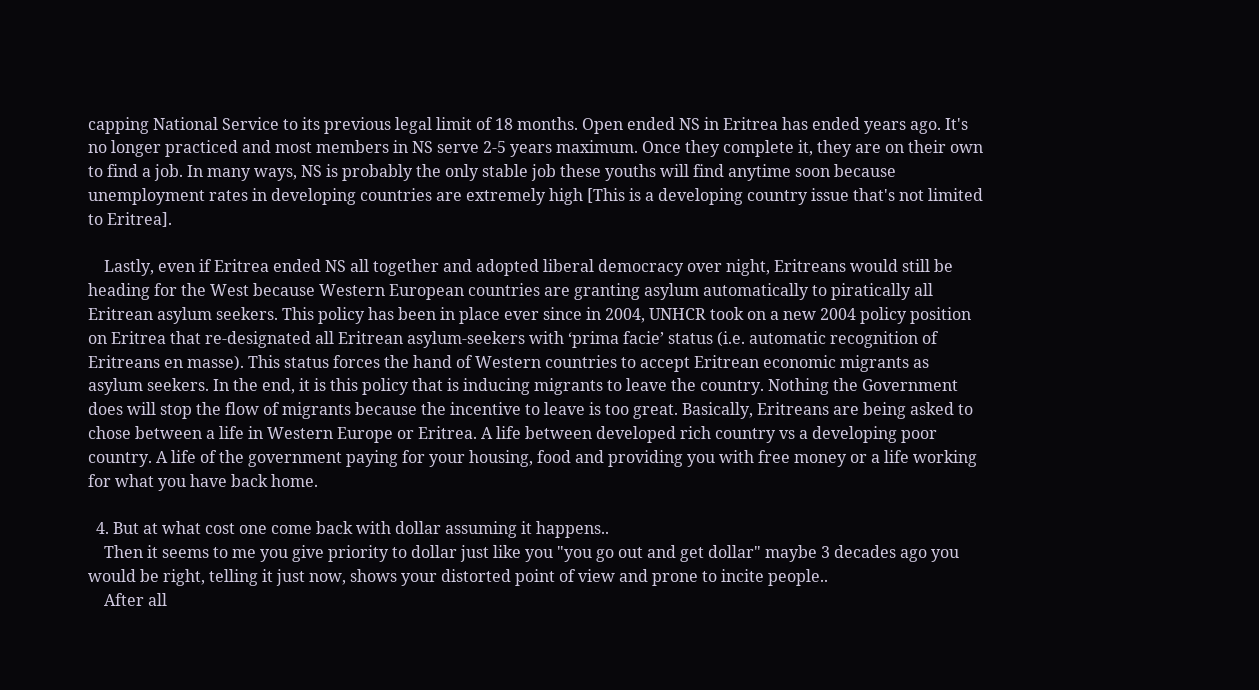capping National Service to its previous legal limit of 18 months. Open ended NS in Eritrea has ended years ago. It's no longer practiced and most members in NS serve 2-5 years maximum. Once they complete it, they are on their own to find a job. In many ways, NS is probably the only stable job these youths will find anytime soon because unemployment rates in developing countries are extremely high [This is a developing country issue that's not limited to Eritrea].

    Lastly, even if Eritrea ended NS all together and adopted liberal democracy over night, Eritreans would still be heading for the West because Western European countries are granting asylum automatically to piratically all Eritrean asylum seekers. This policy has been in place ever since in 2004, UNHCR took on a new 2004 policy position on Eritrea that re-designated all Eritrean asylum-seekers with ‘prima facie’ status (i.e. automatic recognition of Eritreans en masse). This status forces the hand of Western countries to accept Eritrean economic migrants as asylum seekers. In the end, it is this policy that is inducing migrants to leave the country. Nothing the Government does will stop the flow of migrants because the incentive to leave is too great. Basically, Eritreans are being asked to chose between a life in Western Europe or Eritrea. A life between developed rich country vs a developing poor country. A life of the government paying for your housing, food and providing you with free money or a life working for what you have back home.

  4. But at what cost one come back with dollar assuming it happens..
    Then it seems to me you give priority to dollar just like you "you go out and get dollar" maybe 3 decades ago you would be right, telling it just now, shows your distorted point of view and prone to incite people..
    After all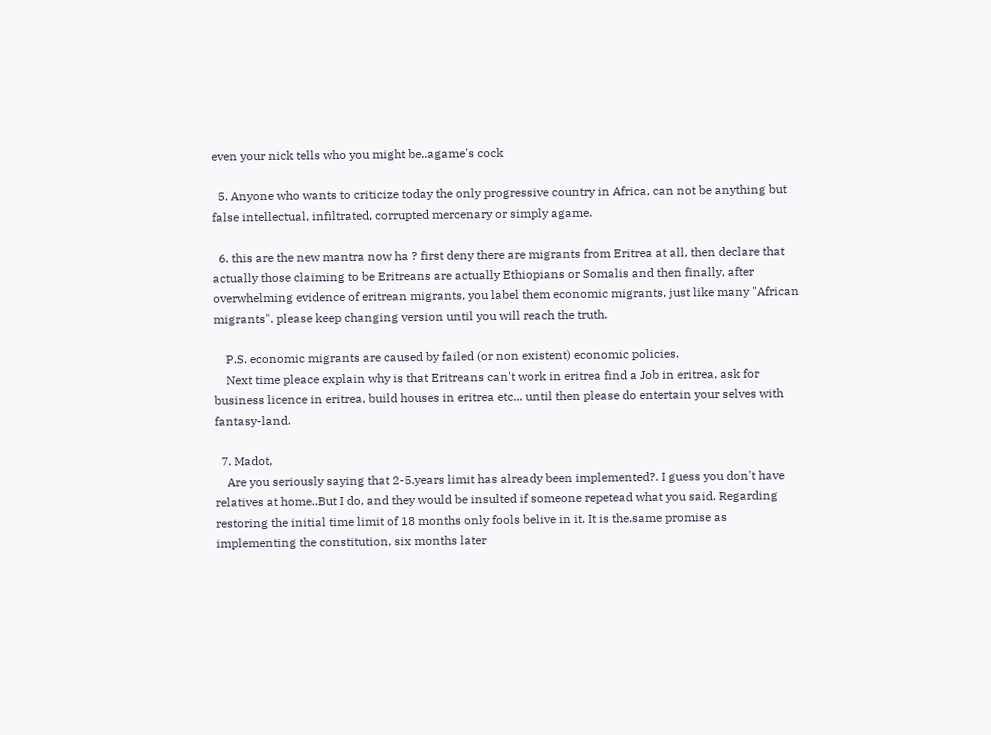even your nick tells who you might be..agame's cock

  5. Anyone who wants to criticize today the only progressive country in Africa, can not be anything but false intellectual, infiltrated, corrupted mercenary or simply agame.

  6. this are the new mantra now ha ? first deny there are migrants from Eritrea at all, then declare that actually those claiming to be Eritreans are actually Ethiopians or Somalis and then finally, after overwhelming evidence of eritrean migrants, you label them economic migrants, just like many "African migrants". please keep changing version until you will reach the truth.

    P.S. economic migrants are caused by failed (or non existent) economic policies.
    Next time pleace explain why is that Eritreans can't work in eritrea find a Job in eritrea, ask for business licence in eritrea, build houses in eritrea etc... until then please do entertain your selves with fantasy-land.

  7. Madot,
    Are you seriously saying that 2-5.years limit has already been implemented?. I guess you don't have relatives at home..But I do, and they would be insulted if someone repetead what you said. Regarding restoring the initial time limit of 18 months only fools belive in it. It is the.same promise as implementing the constitution, six months later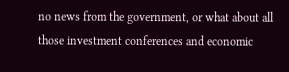no news from the government, or what about all those investment conferences and economic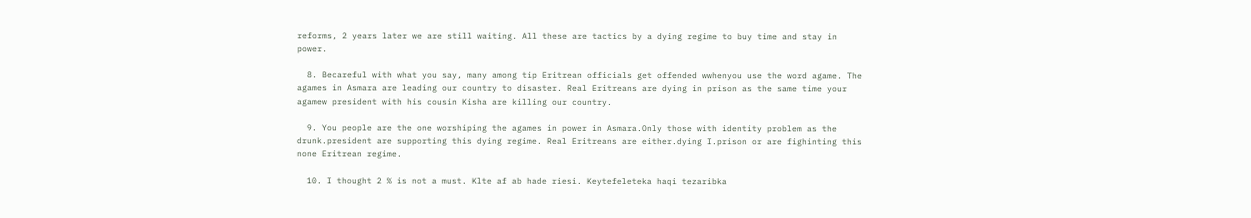reforms, 2 years later we are still waiting. All these are tactics by a dying regime to buy time and stay in power.

  8. Becareful with what you say, many among tip Eritrean officials get offended wwhenyou use the word agame. The agames in Asmara are leading our country to disaster. Real Eritreans are dying in prison as the same time your agamew president with his cousin Kisha are killing our country.

  9. You people are the one worshiping the agames in power in Asmara.Only those with identity problem as the drunk.president are supporting this dying regime. Real Eritreans are either.dying I.prison or are fighinting this none Eritrean regime.

  10. I thought 2 % is not a must. Klte af ab hade riesi. Keytefeleteka haqi tezaribka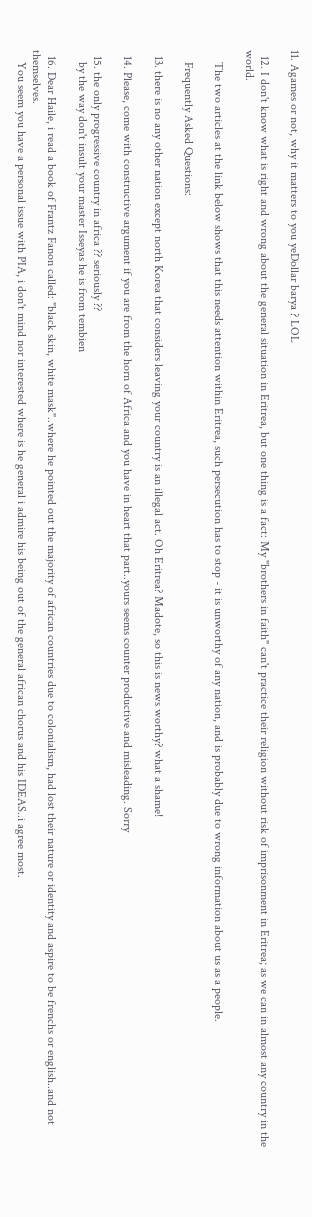11. Agames or not, why it matters to you yeDollar barya ? LOL

  12. I don't know what is right and wrong about the general situation in Eritrea, but one thing is a fact: My "brothers in faith" can't practice their religion without risk of imprisonment in Eritrea; as we can in almost any country in the world.

    The two articles at the link below shows that this needs attention within Eritrea, such persecution has to stop - it is unworthy of any nation, and is probably due to wrong information about us as a people.

    Frequently Asked Questions:

  13. there is no any other nation except north Korea that considers leaving your country is an illegal act. Oh Eritrea? Madote, so this is news worthy? what a shame!

  14. Please, come with constructive argument if you are from the horn of Africa and you have in heart that part..yours seems counter productive and misleading. Sorry

  15. the only progressive country in africa ?? seriously ??
    by the way don't insult your master Isseyas he is from tembien

  16. Dear Haile, i read a book of Frantz Fanon called: "black skin, white mask"..where he pointed out the majority of african countries due to colonialism, had lost their nature or identity and aspire to be frenchs or english..and not themselves.
    You seem you have a personal issue with PIA, i don't mind nor interested where is he general i admire his being out of the general african chorus and his IDEAS..i agree most.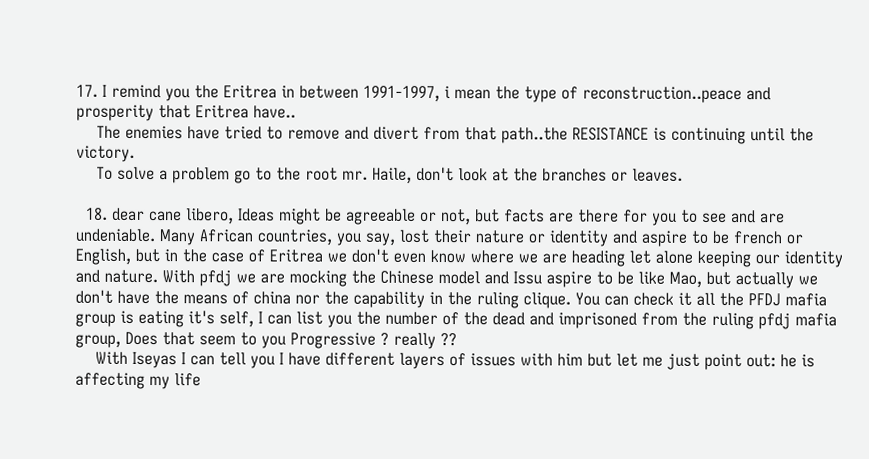17. I remind you the Eritrea in between 1991-1997, i mean the type of reconstruction..peace and prosperity that Eritrea have..
    The enemies have tried to remove and divert from that path..the RESISTANCE is continuing until the victory.
    To solve a problem go to the root mr. Haile, don't look at the branches or leaves.

  18. dear cane libero, Ideas might be agreeable or not, but facts are there for you to see and are undeniable. Many African countries, you say, lost their nature or identity and aspire to be french or English, but in the case of Eritrea we don't even know where we are heading let alone keeping our identity and nature. With pfdj we are mocking the Chinese model and Issu aspire to be like Mao, but actually we don't have the means of china nor the capability in the ruling clique. You can check it all the PFDJ mafia group is eating it's self, I can list you the number of the dead and imprisoned from the ruling pfdj mafia group, Does that seem to you Progressive ? really ??
    With Iseyas I can tell you I have different layers of issues with him but let me just point out: he is affecting my life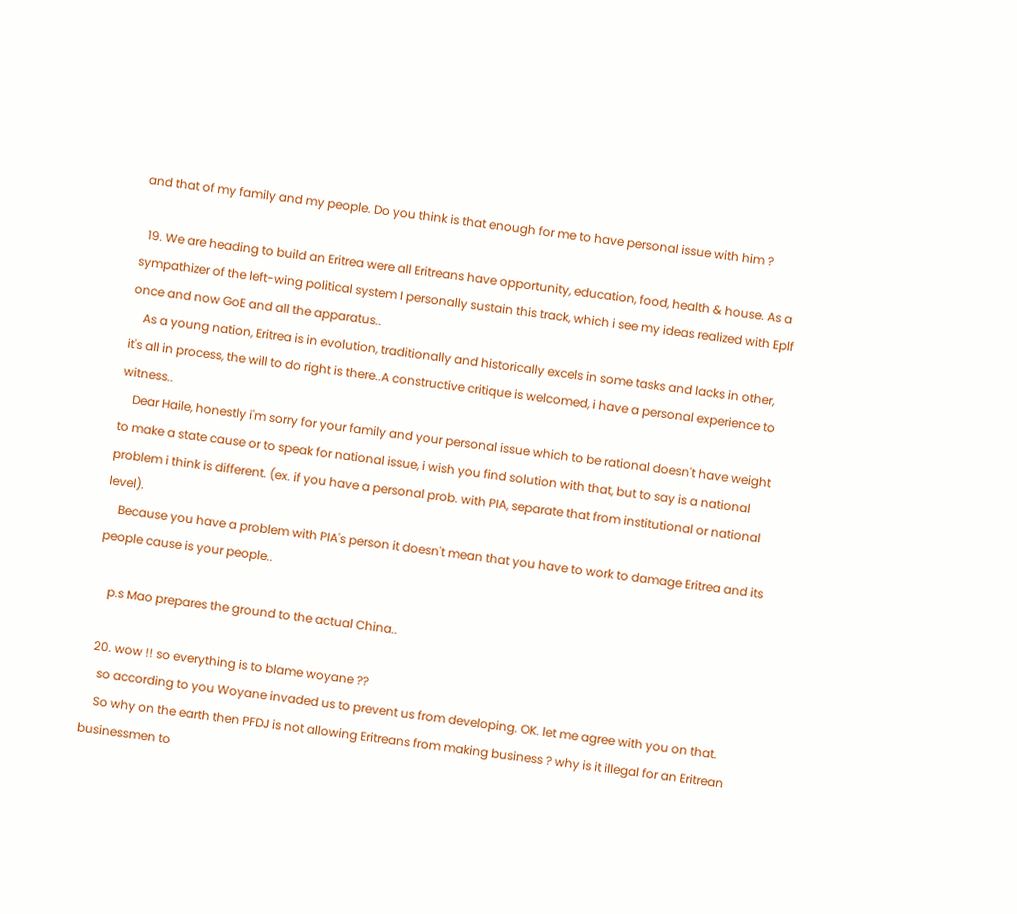and that of my family and my people. Do you think is that enough for me to have personal issue with him ?

  19. We are heading to build an Eritrea were all Eritreans have opportunity, education, food, health & house. As a sympathizer of the left-wing political system I personally sustain this track, which i see my ideas realized with Eplf once and now GoE and all the apparatus..
    As a young nation, Eritrea is in evolution, traditionally and historically excels in some tasks and lacks in other, it's all in process, the will to do right is there..A constructive critique is welcomed, i have a personal experience to witness..
    Dear Haile, honestly i'm sorry for your family and your personal issue which to be rational doesn't have weight to make a state cause or to speak for national issue, i wish you find solution with that, but to say is a national problem i think is different. (ex. if you have a personal prob. with PIA, separate that from institutional or national level).
    Because you have a problem with PIA's person it doesn't mean that you have to work to damage Eritrea and its people cause is your people..

    p.s Mao prepares the ground to the actual China..

  20. wow !! so everything is to blame woyane ??
    so according to you Woyane invaded us to prevent us from developing. OK. let me agree with you on that.
    So why on the earth then PFDJ is not allowing Eritreans from making business ? why is it illegal for an Eritrean businessmen to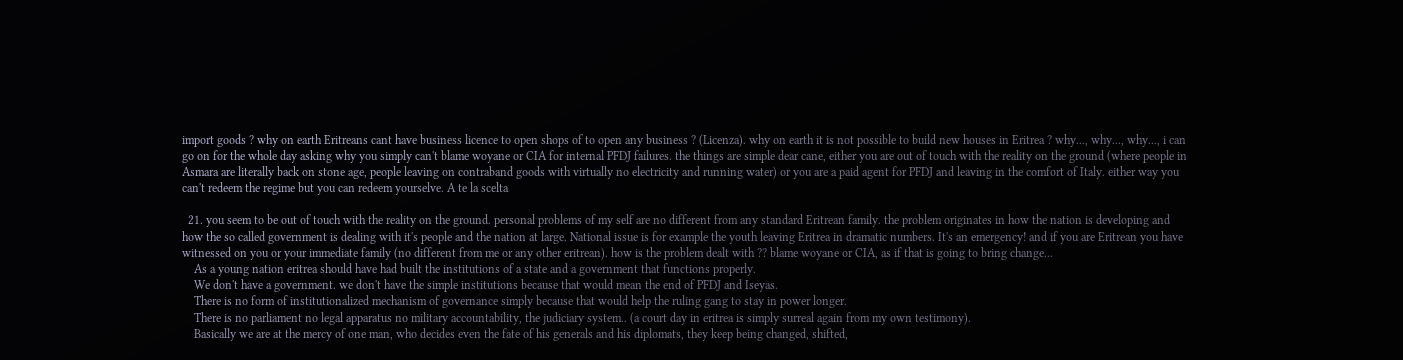import goods ? why on earth Eritreans cant have business licence to open shops of to open any business ? (Licenza). why on earth it is not possible to build new houses in Eritrea ? why..., why..., why..., i can go on for the whole day asking why you simply can't blame woyane or CIA for internal PFDJ failures. the things are simple dear cane, either you are out of touch with the reality on the ground (where people in Asmara are literally back on stone age, people leaving on contraband goods with virtually no electricity and running water) or you are a paid agent for PFDJ and leaving in the comfort of Italy. either way you can't redeem the regime but you can redeem yourselve. A te la scelta

  21. you seem to be out of touch with the reality on the ground. personal problems of my self are no different from any standard Eritrean family. the problem originates in how the nation is developing and how the so called government is dealing with it's people and the nation at large. National issue is for example the youth leaving Eritrea in dramatic numbers. It's an emergency! and if you are Eritrean you have witnessed on you or your immediate family (no different from me or any other eritrean). how is the problem dealt with ?? blame woyane or CIA, as if that is going to bring change...
    As a young nation eritrea should have had built the institutions of a state and a government that functions properly.
    We don't have a government. we don't have the simple institutions because that would mean the end of PFDJ and Iseyas.
    There is no form of institutionalized mechanism of governance simply because that would help the ruling gang to stay in power longer.
    There is no parliament no legal apparatus no military accountability, the judiciary system.. (a court day in eritrea is simply surreal again from my own testimony).
    Basically we are at the mercy of one man, who decides even the fate of his generals and his diplomats, they keep being changed, shifted,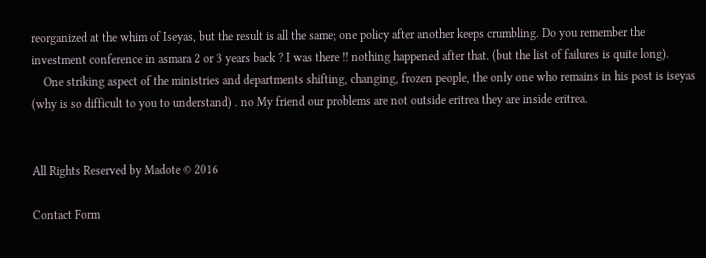reorganized at the whim of Iseyas, but the result is all the same; one policy after another keeps crumbling. Do you remember the investment conference in asmara 2 or 3 years back ? I was there !! nothing happened after that. (but the list of failures is quite long).
    One striking aspect of the ministries and departments shifting, changing, frozen people, the only one who remains in his post is iseyas (why is so difficult to you to understand) . no My friend our problems are not outside eritrea they are inside eritrea.


All Rights Reserved by Madote © 2016

Contact Form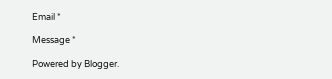Email *

Message *

Powered by Blogger.